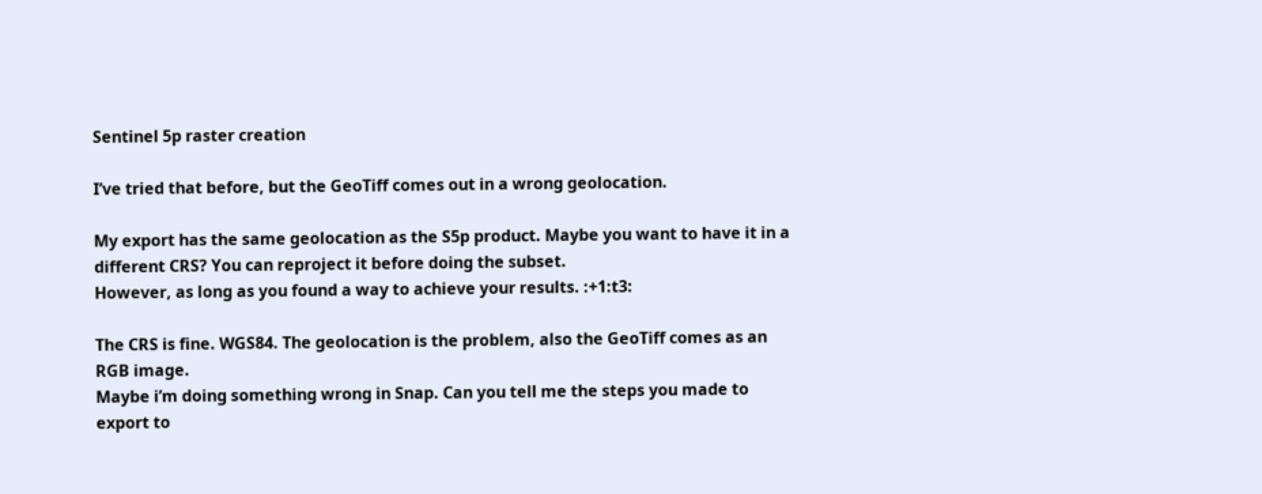Sentinel 5p raster creation

I’ve tried that before, but the GeoTiff comes out in a wrong geolocation.

My export has the same geolocation as the S5p product. Maybe you want to have it in a different CRS? You can reproject it before doing the subset.
However, as long as you found a way to achieve your results. :+1:t3:

The CRS is fine. WGS84. The geolocation is the problem, also the GeoTiff comes as an RGB image.
Maybe i’m doing something wrong in Snap. Can you tell me the steps you made to export to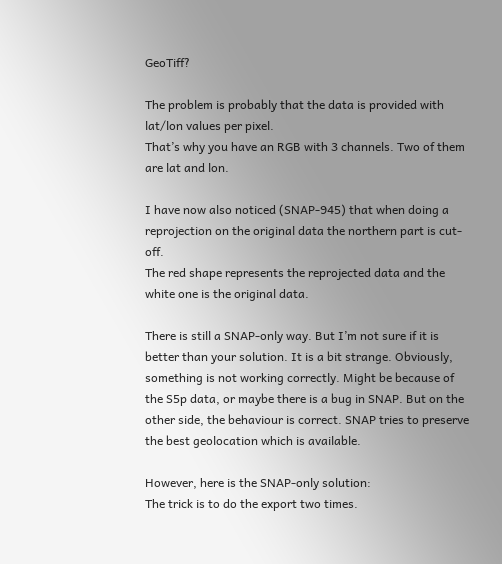GeoTiff?

The problem is probably that the data is provided with lat/lon values per pixel.
That’s why you have an RGB with 3 channels. Two of them are lat and lon.

I have now also noticed (SNAP-945) that when doing a reprojection on the original data the northern part is cut-off.
The red shape represents the reprojected data and the white one is the original data.

There is still a SNAP-only way. But I’m not sure if it is better than your solution. It is a bit strange. Obviously, something is not working correctly. Might be because of the S5p data, or maybe there is a bug in SNAP. But on the other side, the behaviour is correct. SNAP tries to preserve the best geolocation which is available.

However, here is the SNAP-only solution:
The trick is to do the export two times.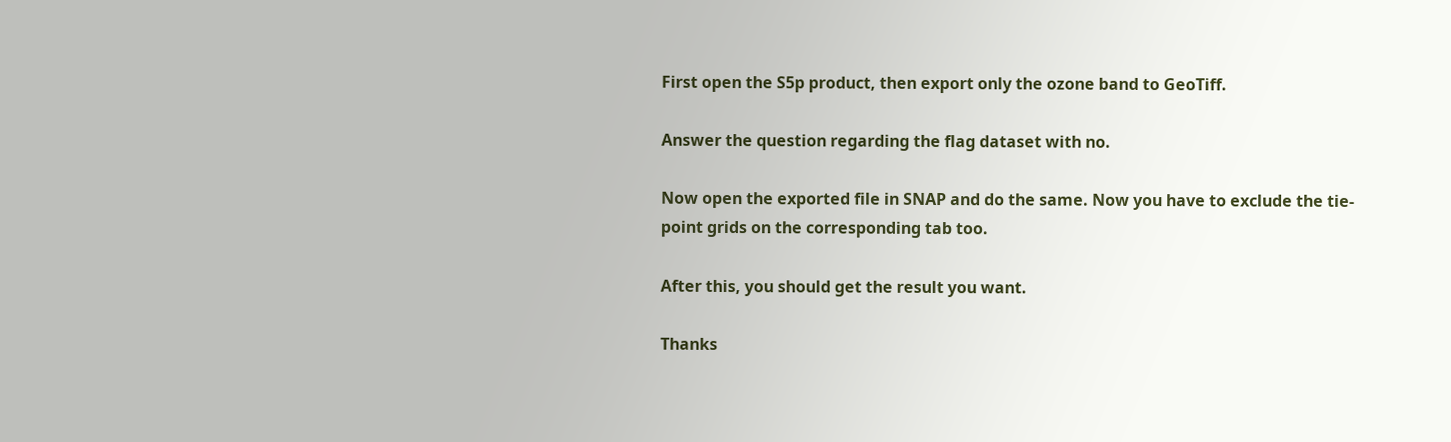First open the S5p product, then export only the ozone band to GeoTiff.

Answer the question regarding the flag dataset with no.

Now open the exported file in SNAP and do the same. Now you have to exclude the tie-point grids on the corresponding tab too.

After this, you should get the result you want.

Thanks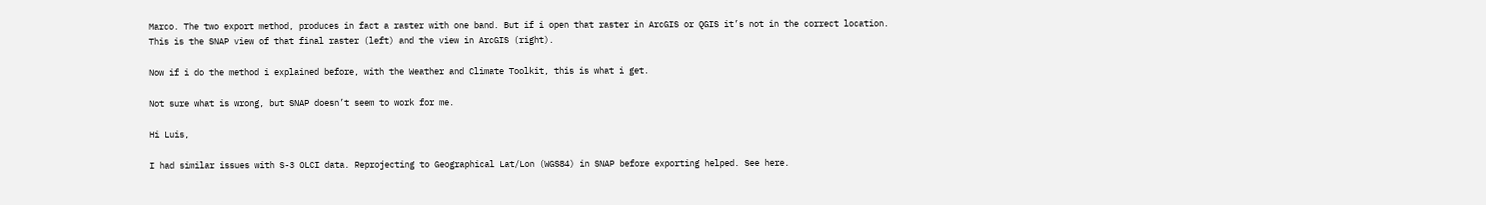Marco. The two export method, produces in fact a raster with one band. But if i open that raster in ArcGIS or QGIS it’s not in the correct location.
This is the SNAP view of that final raster (left) and the view in ArcGIS (right).

Now if i do the method i explained before, with the Weather and Climate Toolkit, this is what i get.

Not sure what is wrong, but SNAP doesn’t seem to work for me.

Hi Luis,

I had similar issues with S-3 OLCI data. Reprojecting to Geographical Lat/Lon (WGS84) in SNAP before exporting helped. See here.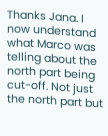Thanks Jana. I now understand what Marco was telling about the north part being cut-off. Not just the north part but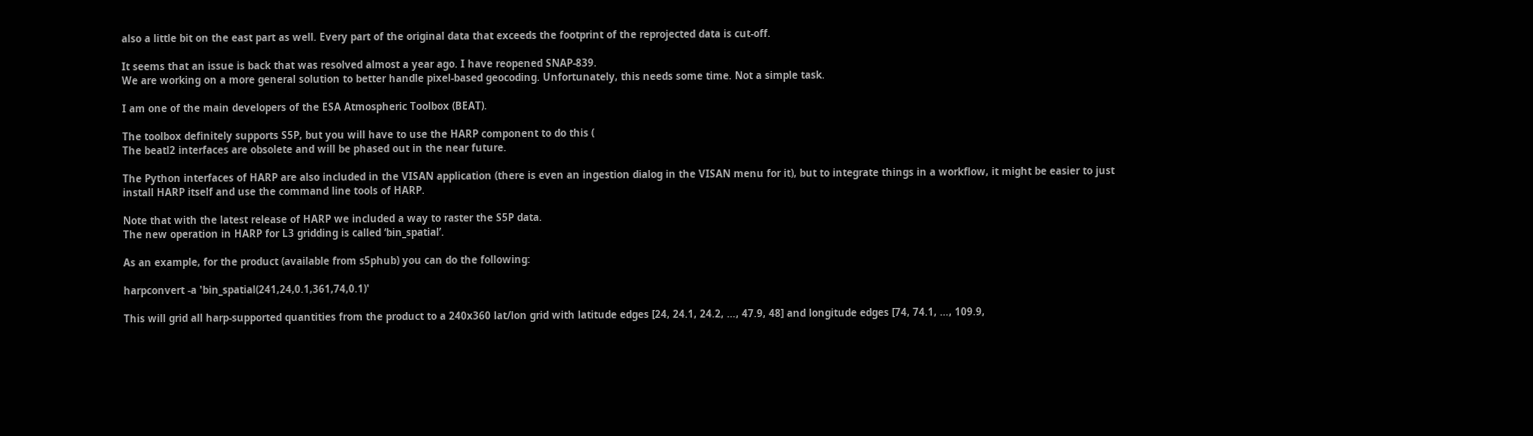also a little bit on the east part as well. Every part of the original data that exceeds the footprint of the reprojected data is cut-off.

It seems that an issue is back that was resolved almost a year ago. I have reopened SNAP-839.
We are working on a more general solution to better handle pixel-based geocoding. Unfortunately, this needs some time. Not a simple task.

I am one of the main developers of the ESA Atmospheric Toolbox (BEAT).

The toolbox definitely supports S5P, but you will have to use the HARP component to do this (
The beatl2 interfaces are obsolete and will be phased out in the near future.

The Python interfaces of HARP are also included in the VISAN application (there is even an ingestion dialog in the VISAN menu for it), but to integrate things in a workflow, it might be easier to just install HARP itself and use the command line tools of HARP.

Note that with the latest release of HARP we included a way to raster the S5P data.
The new operation in HARP for L3 gridding is called ‘bin_spatial’.

As an example, for the product (available from s5phub) you can do the following:

harpconvert -a 'bin_spatial(241,24,0.1,361,74,0.1)'

This will grid all harp-supported quantities from the product to a 240x360 lat/lon grid with latitude edges [24, 24.1, 24.2, …, 47.9, 48] and longitude edges [74, 74.1, …, 109.9,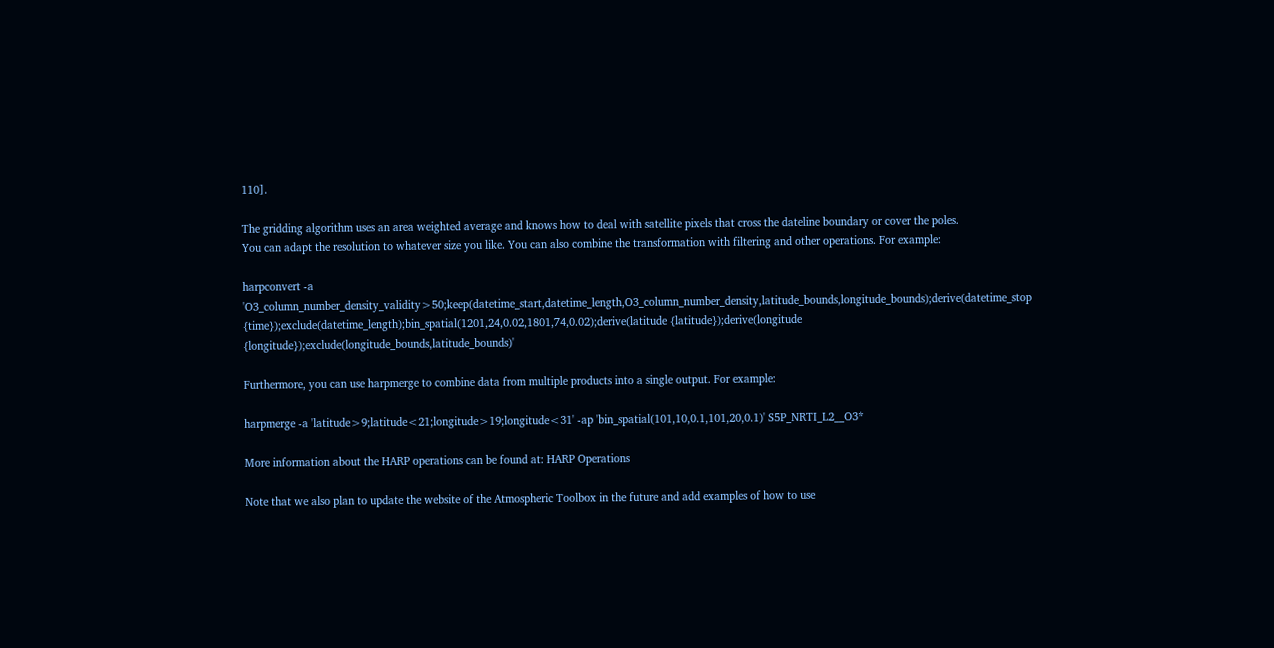110].

The gridding algorithm uses an area weighted average and knows how to deal with satellite pixels that cross the dateline boundary or cover the poles.
You can adapt the resolution to whatever size you like. You can also combine the transformation with filtering and other operations. For example:

harpconvert -a 'O3_column_number_density_validity>50;keep(datetime_start,datetime_length,O3_column_number_density,latitude_bounds,longitude_bounds);derive(datetime_stop {time});exclude(datetime_length);bin_spatial(1201,24,0.02,1801,74,0.02);derive(latitude {latitude});derive(longitude {longitude});exclude(longitude_bounds,latitude_bounds)'

Furthermore, you can use harpmerge to combine data from multiple products into a single output. For example:

harpmerge -a 'latitude>9;latitude<21;longitude>19;longitude<31' -ap 'bin_spatial(101,10,0.1,101,20,0.1)' S5P_NRTI_L2__O3*

More information about the HARP operations can be found at: HARP Operations

Note that we also plan to update the website of the Atmospheric Toolbox in the future and add examples of how to use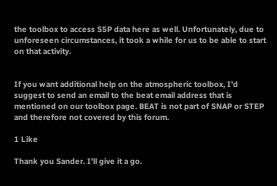the toolbox to access S5P data here as well. Unfortunately, due to unforeseen circumstances, it took a while for us to be able to start on that activity.


If you want additional help on the atmospheric toolbox, I’d suggest to send an email to the beat email address that is mentioned on our toolbox page. BEAT is not part of SNAP or STEP and therefore not covered by this forum.

1 Like

Thank you Sander. I’ll give it a go.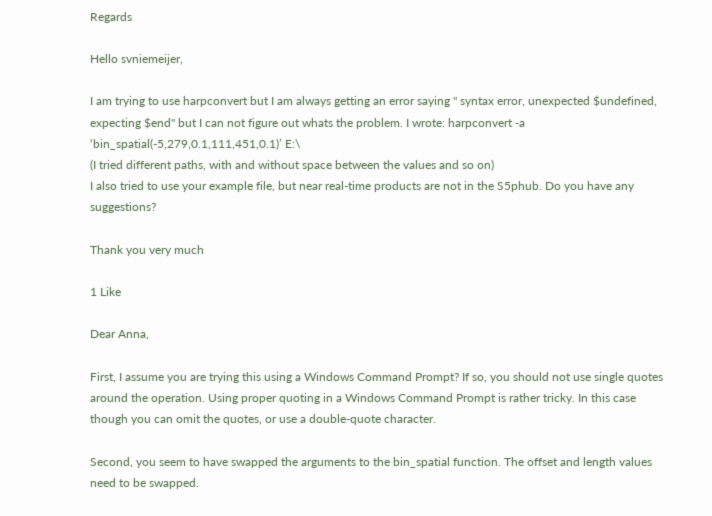Regards

Hello svniemeijer,

I am trying to use harpconvert but I am always getting an error saying " syntax error, unexpected $undefined, expecting $end" but I can not figure out whats the problem. I wrote: harpconvert -a ‘bin_spatial(-5,279,0.1,111,451,0.1)’ E:\
(I tried different paths, with and without space between the values and so on)
I also tried to use your example file, but near real-time products are not in the S5phub. Do you have any suggestions?

Thank you very much

1 Like

Dear Anna,

First, I assume you are trying this using a Windows Command Prompt? If so, you should not use single quotes around the operation. Using proper quoting in a Windows Command Prompt is rather tricky. In this case though you can omit the quotes, or use a double-quote character.

Second, you seem to have swapped the arguments to the bin_spatial function. The offset and length values need to be swapped.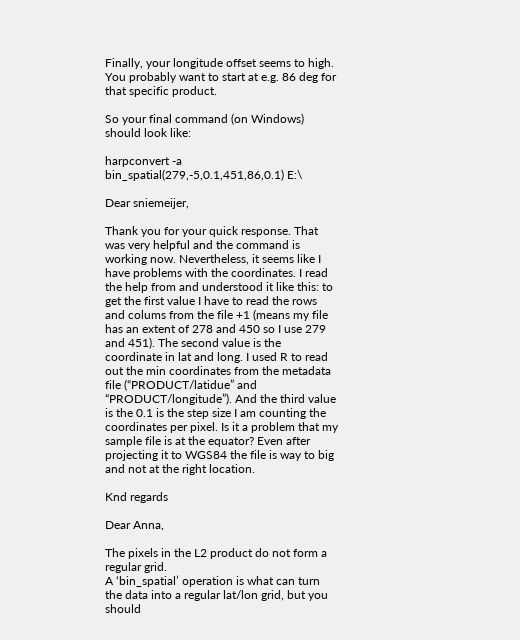Finally, your longitude offset seems to high. You probably want to start at e.g. 86 deg for that specific product.

So your final command (on Windows) should look like:

harpconvert -a bin_spatial(279,-5,0.1,451,86,0.1) E:\

Dear sniemeijer,

Thank you for your quick response. That was very helpful and the command is working now. Nevertheless, it seems like I have problems with the coordinates. I read the help from and understood it like this: to get the first value I have to read the rows and colums from the file +1 (means my file has an extent of 278 and 450 so I use 279 and 451). The second value is the coordinate in lat and long. I used R to read out the min coordinates from the metadata file (“PRODUCT/latidue” and “PRODUCT/longitude”). And the third value is the 0.1 is the step size I am counting the coordinates per pixel. Is it a problem that my sample file is at the equator? Even after projecting it to WGS84 the file is way to big and not at the right location.

Knd regards

Dear Anna,

The pixels in the L2 product do not form a regular grid.
A ‘bin_spatial’ operation is what can turn the data into a regular lat/lon grid, but you should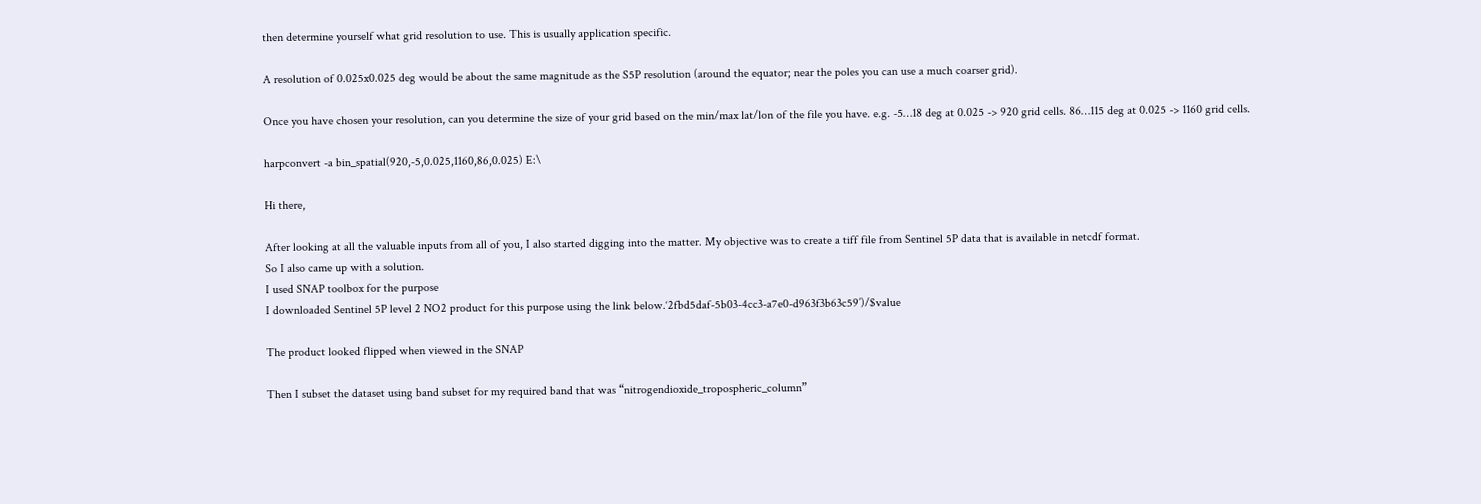then determine yourself what grid resolution to use. This is usually application specific.

A resolution of 0.025x0.025 deg would be about the same magnitude as the S5P resolution (around the equator; near the poles you can use a much coarser grid).

Once you have chosen your resolution, can you determine the size of your grid based on the min/max lat/lon of the file you have. e.g. -5…18 deg at 0.025 -> 920 grid cells. 86…115 deg at 0.025 -> 1160 grid cells.

harpconvert -a bin_spatial(920,-5,0.025,1160,86,0.025) E:\

Hi there,

After looking at all the valuable inputs from all of you, I also started digging into the matter. My objective was to create a tiff file from Sentinel 5P data that is available in netcdf format.
So I also came up with a solution.
I used SNAP toolbox for the purpose
I downloaded Sentinel 5P level 2 NO2 product for this purpose using the link below.‘2fbd5daf-5b03-4cc3-a7e0-d963f3b63c59’)/$value

The product looked flipped when viewed in the SNAP

Then I subset the dataset using band subset for my required band that was “nitrogendioxide_tropospheric_column”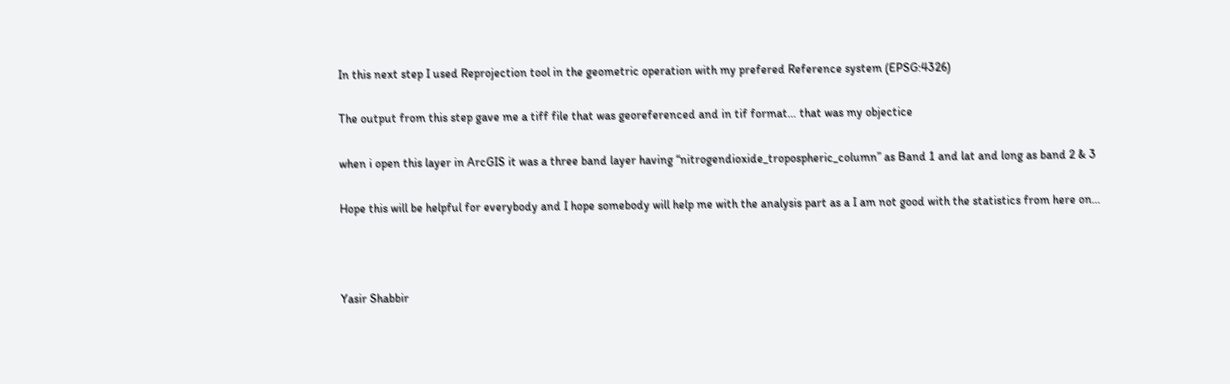In this next step I used Reprojection tool in the geometric operation with my prefered Reference system (EPSG:4326)

The output from this step gave me a tiff file that was georeferenced and in tif format… that was my objectice

when i open this layer in ArcGIS it was a three band layer having “nitrogendioxide_tropospheric_column” as Band 1 and lat and long as band 2 & 3

Hope this will be helpful for everybody and I hope somebody will help me with the analysis part as a I am not good with the statistics from here on…



Yasir Shabbir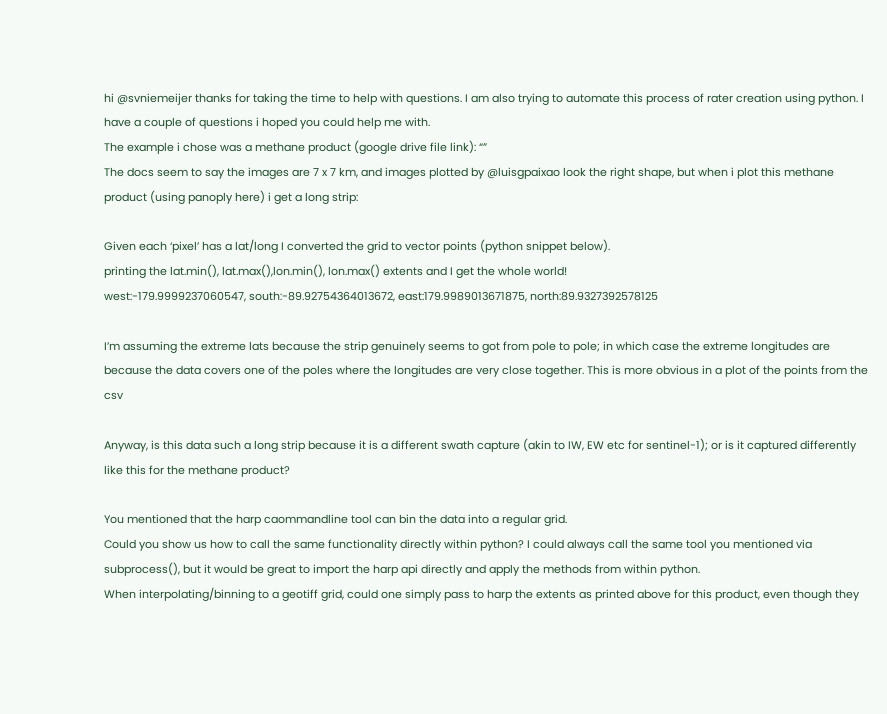hi @svniemeijer thanks for taking the time to help with questions. I am also trying to automate this process of rater creation using python. I have a couple of questions i hoped you could help me with.
The example i chose was a methane product (google drive file link): “”
The docs seem to say the images are 7 x 7 km, and images plotted by @luisgpaixao look the right shape, but when i plot this methane product (using panoply here) i get a long strip:

Given each ‘pixel’ has a lat/long I converted the grid to vector points (python snippet below).
printing the lat.min(), lat.max(),lon.min(), lon.max() extents and I get the whole world!
west:-179.9999237060547, south:-89.92754364013672, east:179.9989013671875, north:89.9327392578125

I’m assuming the extreme lats because the strip genuinely seems to got from pole to pole; in which case the extreme longitudes are because the data covers one of the poles where the longitudes are very close together. This is more obvious in a plot of the points from the csv

Anyway, is this data such a long strip because it is a different swath capture (akin to IW, EW etc for sentinel-1); or is it captured differently like this for the methane product?

You mentioned that the harp caommandline tool can bin the data into a regular grid.
Could you show us how to call the same functionality directly within python? I could always call the same tool you mentioned via subprocess(), but it would be great to import the harp api directly and apply the methods from within python.
When interpolating/binning to a geotiff grid, could one simply pass to harp the extents as printed above for this product, even though they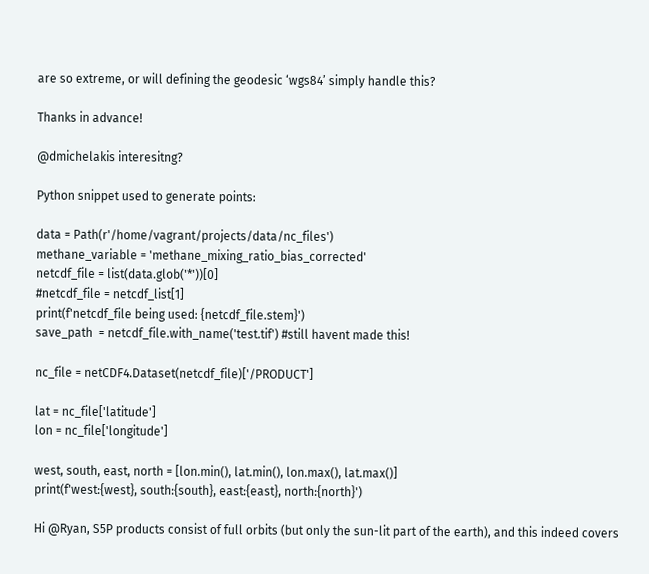are so extreme, or will defining the geodesic ‘wgs84’ simply handle this?

Thanks in advance!

@dmichelakis interesitng?

Python snippet used to generate points:

data = Path(r'/home/vagrant/projects/data/nc_files')
methane_variable = 'methane_mixing_ratio_bias_corrected'
netcdf_file = list(data.glob('*'))[0]
#netcdf_file = netcdf_list[1]
print(f'netcdf_file being used: {netcdf_file.stem}')
save_path  = netcdf_file.with_name('test.tif') #still havent made this!

nc_file = netCDF4.Dataset(netcdf_file)['/PRODUCT']

lat = nc_file['latitude']
lon = nc_file['longitude']

west, south, east, north = [lon.min(), lat.min(), lon.max(), lat.max()]
print(f'west:{west}, south:{south}, east:{east}, north:{north}')

Hi @Ryan, S5P products consist of full orbits (but only the sun-lit part of the earth), and this indeed covers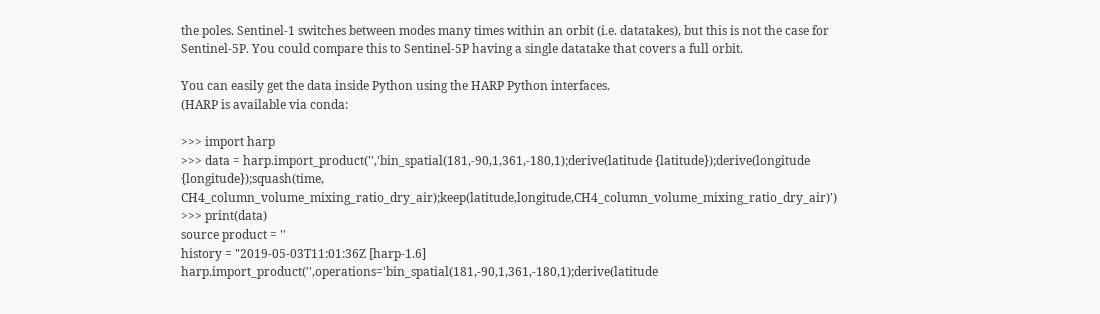the poles. Sentinel-1 switches between modes many times within an orbit (i.e. datatakes), but this is not the case for Sentinel-5P. You could compare this to Sentinel-5P having a single datatake that covers a full orbit.

You can easily get the data inside Python using the HARP Python interfaces.
(HARP is available via conda:

>>> import harp
>>> data = harp.import_product('','bin_spatial(181,-90,1,361,-180,1);derive(latitude {latitude});derive(longitude {longitude});squash(time, CH4_column_volume_mixing_ratio_dry_air);keep(latitude,longitude,CH4_column_volume_mixing_ratio_dry_air)')
>>> print(data)
source product = ''
history = "2019-05-03T11:01:36Z [harp-1.6] harp.import_product('',operations='bin_spatial(181,-90,1,361,-180,1);derive(latitude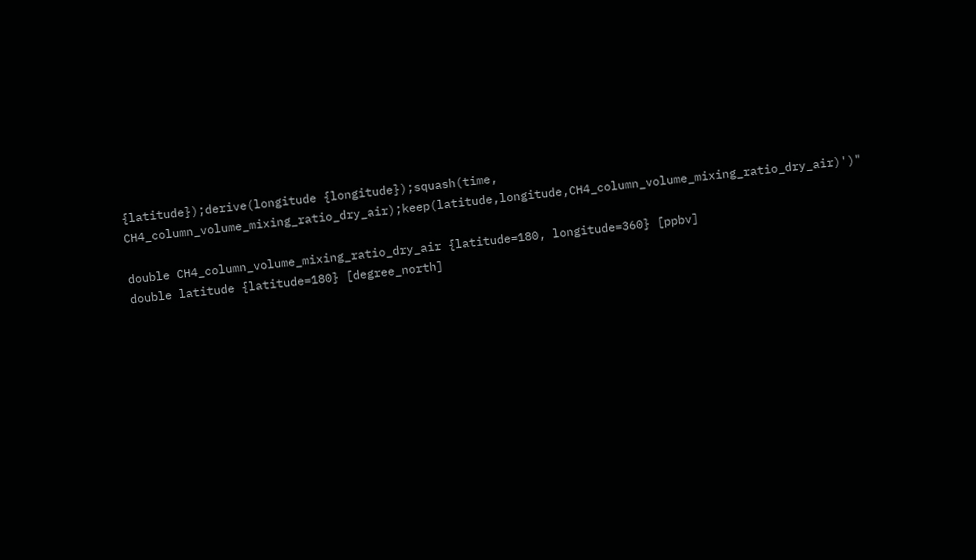{latitude});derive(longitude {longitude});squash(time, CH4_column_volume_mixing_ratio_dry_air);keep(latitude,longitude,CH4_column_volume_mixing_ratio_dry_air)')"

double CH4_column_volume_mixing_ratio_dry_air {latitude=180, longitude=360} [ppbv]
double latitude {latitude=180} [degree_north]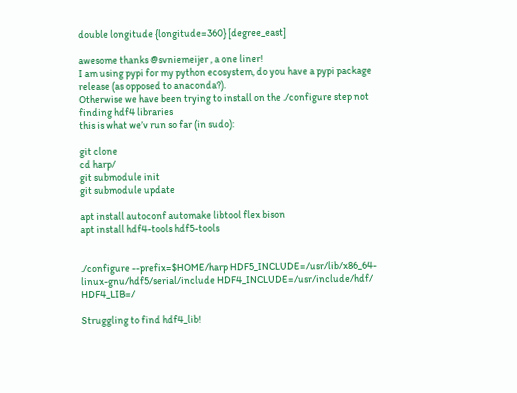double longitude {longitude=360} [degree_east]

awesome thanks @svniemeijer , a one liner!
I am using pypi for my python ecosystem, do you have a pypi package release (as opposed to anaconda?).
Otherwise we have been trying to install on the ./configure step not finding hdf4 libraries
this is what we’v run so far (in sudo):

git clone
cd harp/
git submodule init
git submodule update

apt install autoconf automake libtool flex bison
apt install hdf4-tools hdf5-tools


./configure --prefix=$HOME/harp HDF5_INCLUDE=/usr/lib/x86_64-linux-gnu/hdf5/serial/include HDF4_INCLUDE=/usr/include/hdf/ HDF4_LIB=/

Struggling to find hdf4_lib!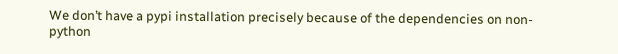We don’t have a pypi installation precisely because of the dependencies on non-python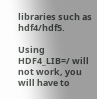libraries such as hdf4/hdf5.

Using HDF4_LIB=/ will not work, you will have to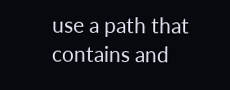use a path that contains and